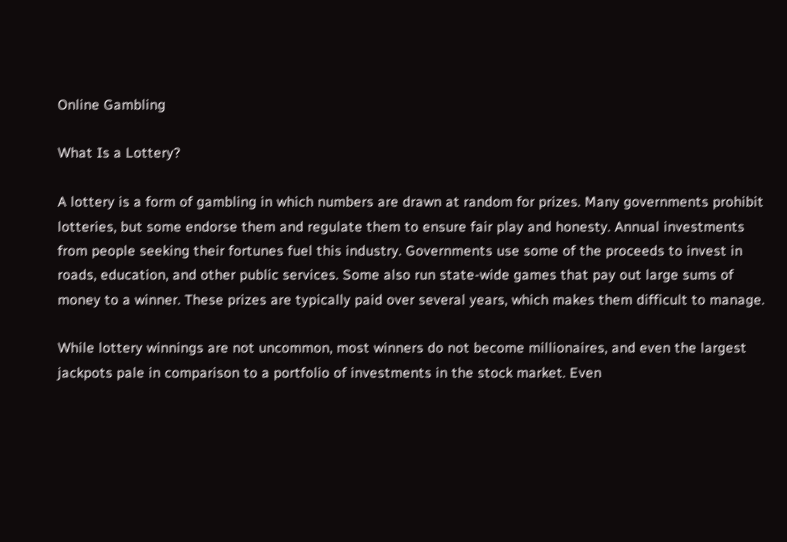Online Gambling

What Is a Lottery?

A lottery is a form of gambling in which numbers are drawn at random for prizes. Many governments prohibit lotteries, but some endorse them and regulate them to ensure fair play and honesty. Annual investments from people seeking their fortunes fuel this industry. Governments use some of the proceeds to invest in roads, education, and other public services. Some also run state-wide games that pay out large sums of money to a winner. These prizes are typically paid over several years, which makes them difficult to manage.

While lottery winnings are not uncommon, most winners do not become millionaires, and even the largest jackpots pale in comparison to a portfolio of investments in the stock market. Even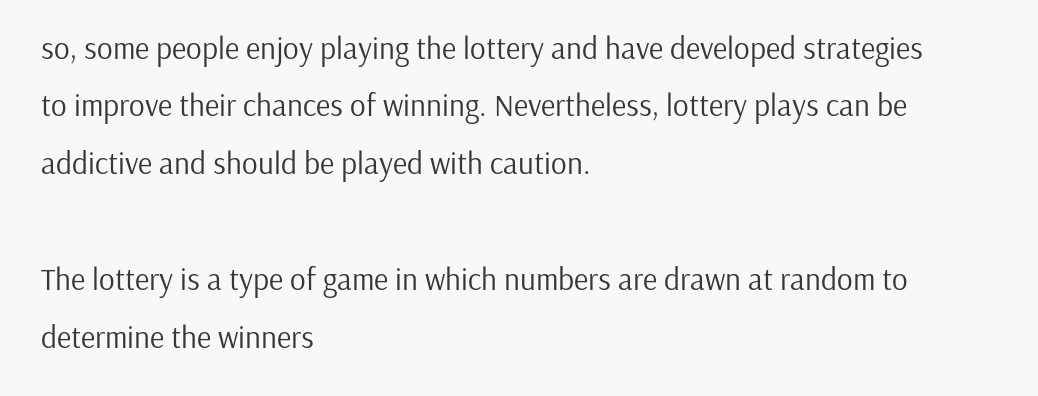so, some people enjoy playing the lottery and have developed strategies to improve their chances of winning. Nevertheless, lottery plays can be addictive and should be played with caution.

The lottery is a type of game in which numbers are drawn at random to determine the winners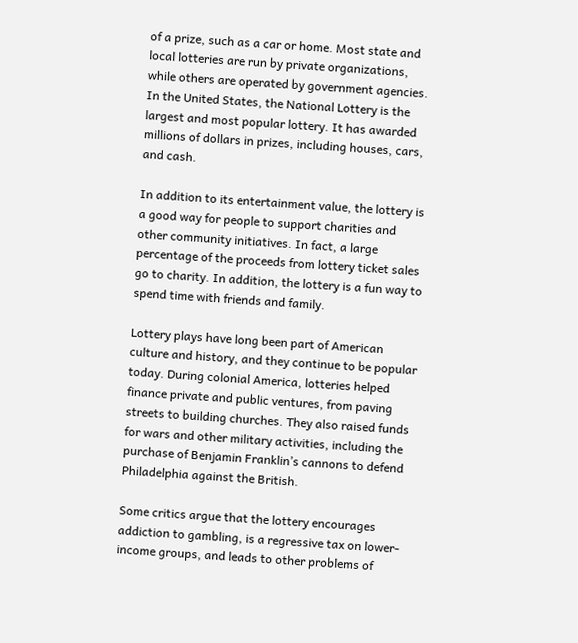of a prize, such as a car or home. Most state and local lotteries are run by private organizations, while others are operated by government agencies. In the United States, the National Lottery is the largest and most popular lottery. It has awarded millions of dollars in prizes, including houses, cars, and cash.

In addition to its entertainment value, the lottery is a good way for people to support charities and other community initiatives. In fact, a large percentage of the proceeds from lottery ticket sales go to charity. In addition, the lottery is a fun way to spend time with friends and family.

Lottery plays have long been part of American culture and history, and they continue to be popular today. During colonial America, lotteries helped finance private and public ventures, from paving streets to building churches. They also raised funds for wars and other military activities, including the purchase of Benjamin Franklin’s cannons to defend Philadelphia against the British.

Some critics argue that the lottery encourages addiction to gambling, is a regressive tax on lower-income groups, and leads to other problems of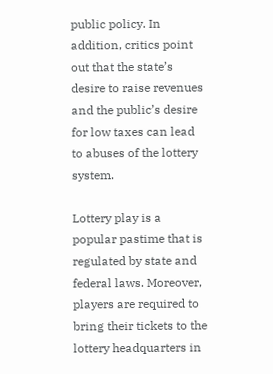public policy. In addition, critics point out that the state’s desire to raise revenues and the public’s desire for low taxes can lead to abuses of the lottery system.

Lottery play is a popular pastime that is regulated by state and federal laws. Moreover, players are required to bring their tickets to the lottery headquarters in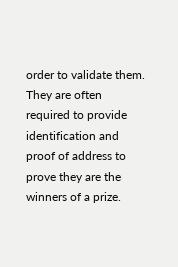order to validate them. They are often required to provide identification and proof of address to prove they are the winners of a prize.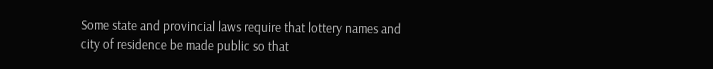Some state and provincial laws require that lottery names and city of residence be made public so that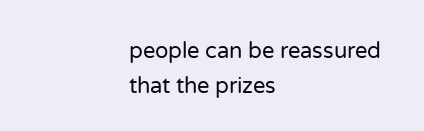people can be reassured that the prizes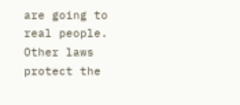are going to real people. Other laws protect the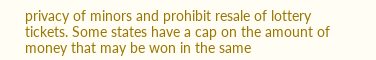privacy of minors and prohibit resale of lottery tickets. Some states have a cap on the amount of money that may be won in the same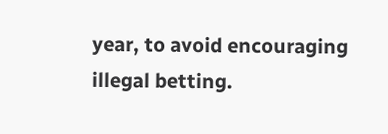year, to avoid encouraging illegal betting.